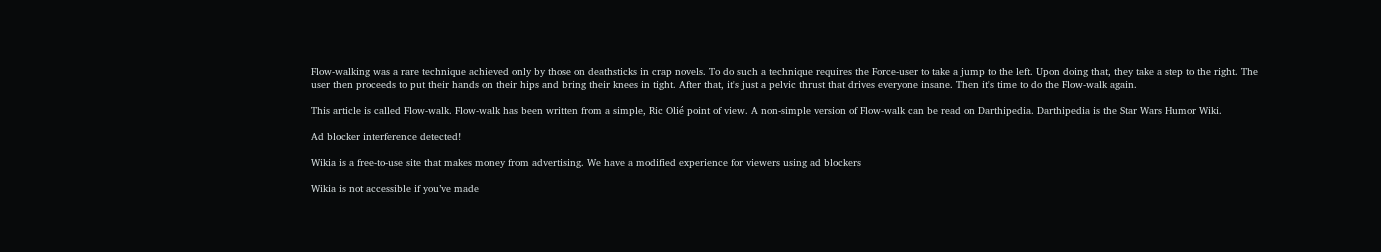Flow-walking was a rare technique achieved only by those on deathsticks in crap novels. To do such a technique requires the Force-user to take a jump to the left. Upon doing that, they take a step to the right. The user then proceeds to put their hands on their hips and bring their knees in tight. After that, it's just a pelvic thrust that drives everyone insane. Then it's time to do the Flow-walk again.

This article is called Flow-walk. Flow-walk has been written from a simple, Ric Olié point of view. A non-simple version of Flow-walk can be read on Darthipedia. Darthipedia is the Star Wars Humor Wiki.

Ad blocker interference detected!

Wikia is a free-to-use site that makes money from advertising. We have a modified experience for viewers using ad blockers

Wikia is not accessible if you’ve made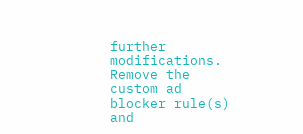further modifications. Remove the custom ad blocker rule(s) and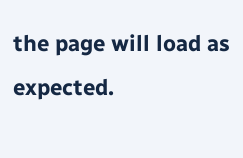the page will load as expected.